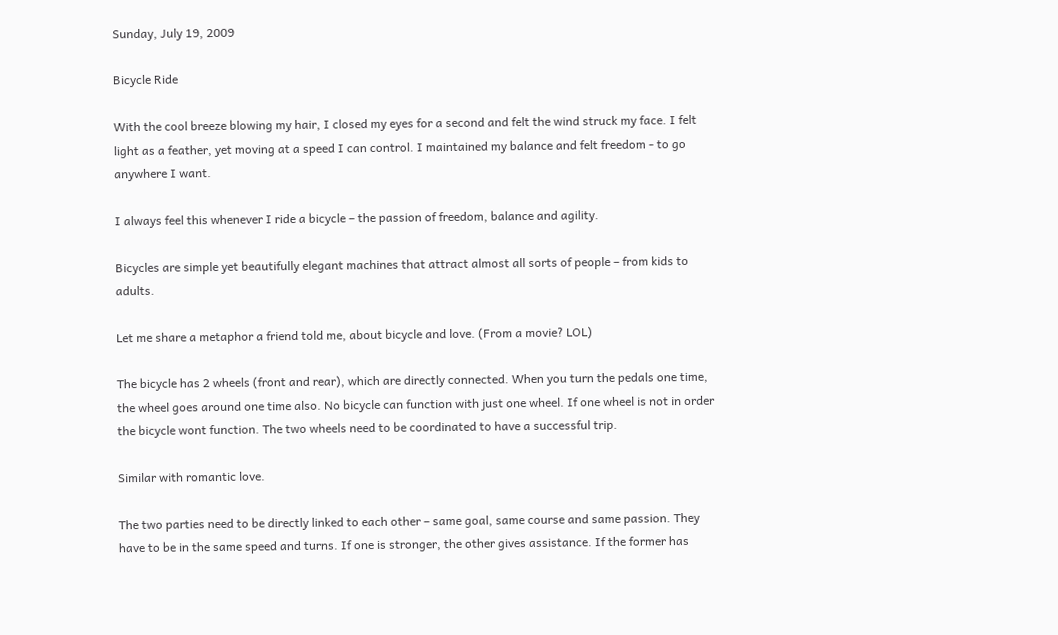Sunday, July 19, 2009

Bicycle Ride

With the cool breeze blowing my hair, I closed my eyes for a second and felt the wind struck my face. I felt light as a feather, yet moving at a speed I can control. I maintained my balance and felt freedom - to go anywhere I want.

I always feel this whenever I ride a bicycle – the passion of freedom, balance and agility.

Bicycles are simple yet beautifully elegant machines that attract almost all sorts of people – from kids to adults.

Let me share a metaphor a friend told me, about bicycle and love. (From a movie? LOL)

The bicycle has 2 wheels (front and rear), which are directly connected. When you turn the pedals one time, the wheel goes around one time also. No bicycle can function with just one wheel. If one wheel is not in order the bicycle wont function. The two wheels need to be coordinated to have a successful trip.

Similar with romantic love.

The two parties need to be directly linked to each other – same goal, same course and same passion. They have to be in the same speed and turns. If one is stronger, the other gives assistance. If the former has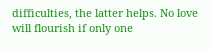difficulties, the latter helps. No love will flourish if only one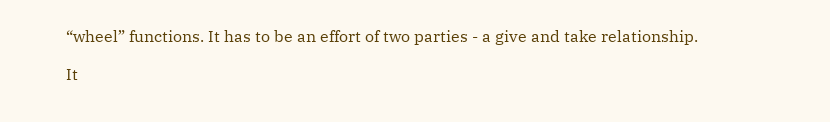“wheel” functions. It has to be an effort of two parties - a give and take relationship.

It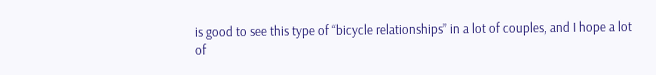is good to see this type of “bicycle relationships” in a lot of couples, and I hope a lot of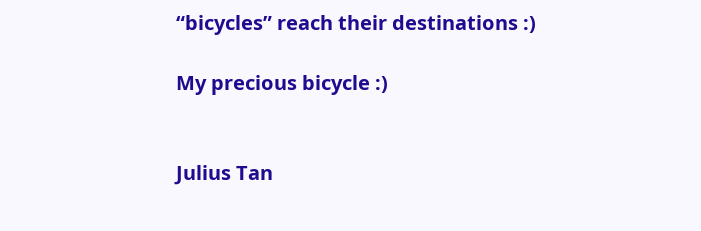“bicycles” reach their destinations :)

My precious bicycle :)


Julius Tan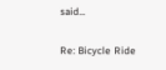said...

Re: Bicycle Ride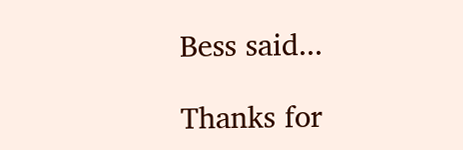Bess said...

Thanks for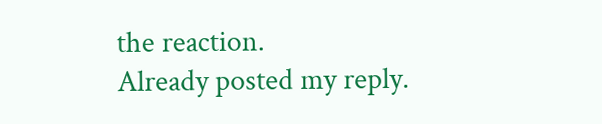the reaction.
Already posted my reply.